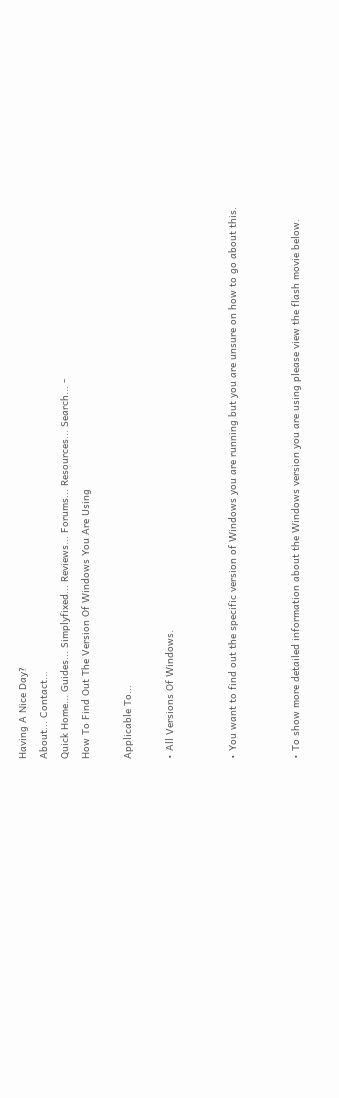Having A Nice Day?
About... Contact...
Quick Home... Guides... Simplyfixed... Reviews... Forums... Resources... Search... -
How To Find Out The Version Of Windows You Are Using

Applicable To...

• All Versions Of Windows.


• You want to find out the specific version of Windows you are running but you are unsure on how to go about this.


• To show more detailed information about the Windows version you are using please view the flash movie below.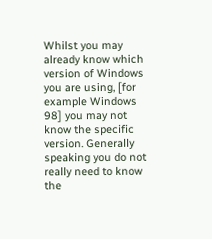Whilst you may already know which version of Windows you are using, [for example Windows 98] you may not know the specific version. Generally speaking you do not really need to know the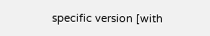specific version [with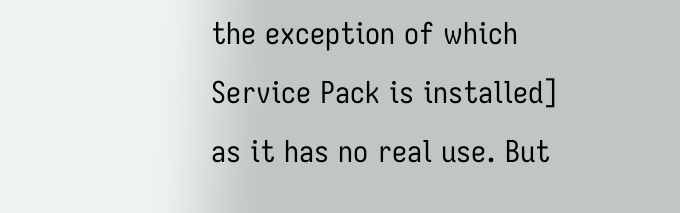the exception of which Service Pack is installed] as it has no real use. But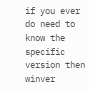if you ever do need to know the specific version then winver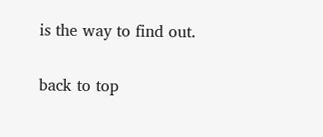is the way to find out.

back to top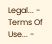Legal... - Terms Of Use... -